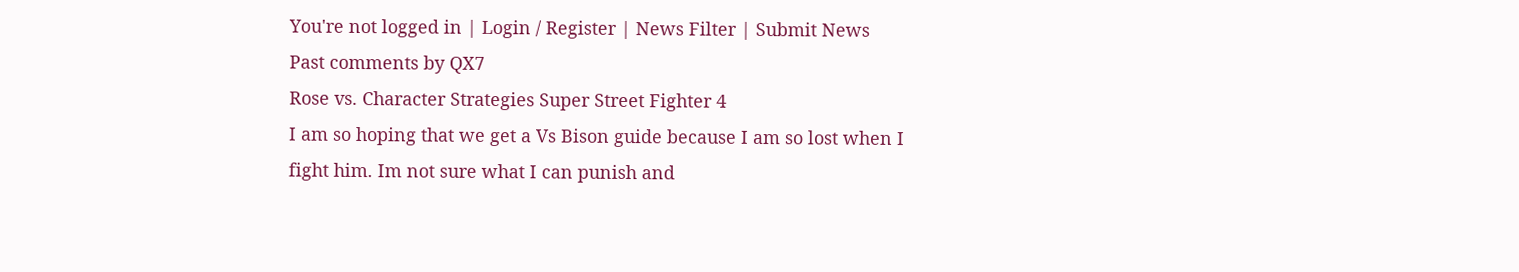You're not logged in | Login / Register | News Filter | Submit News
Past comments by QX7
Rose vs. Character Strategies Super Street Fighter 4
I am so hoping that we get a Vs Bison guide because I am so lost when I fight him. Im not sure what I can punish and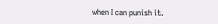when I can punish it.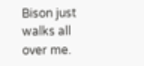Bison just walks all over me.